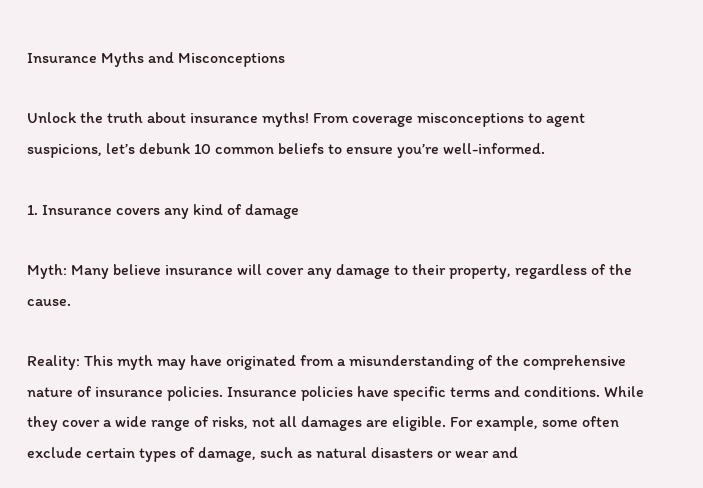Insurance Myths and Misconceptions

Unlock the truth about insurance myths! From coverage misconceptions to agent suspicions, let’s debunk 10 common beliefs to ensure you’re well-informed.

1. Insurance covers any kind of damage

Myth: Many believe insurance will cover any damage to their property, regardless of the cause.

Reality: This myth may have originated from a misunderstanding of the comprehensive nature of insurance policies. Insurance policies have specific terms and conditions. While they cover a wide range of risks, not all damages are eligible. For example, some often exclude certain types of damage, such as natural disasters or wear and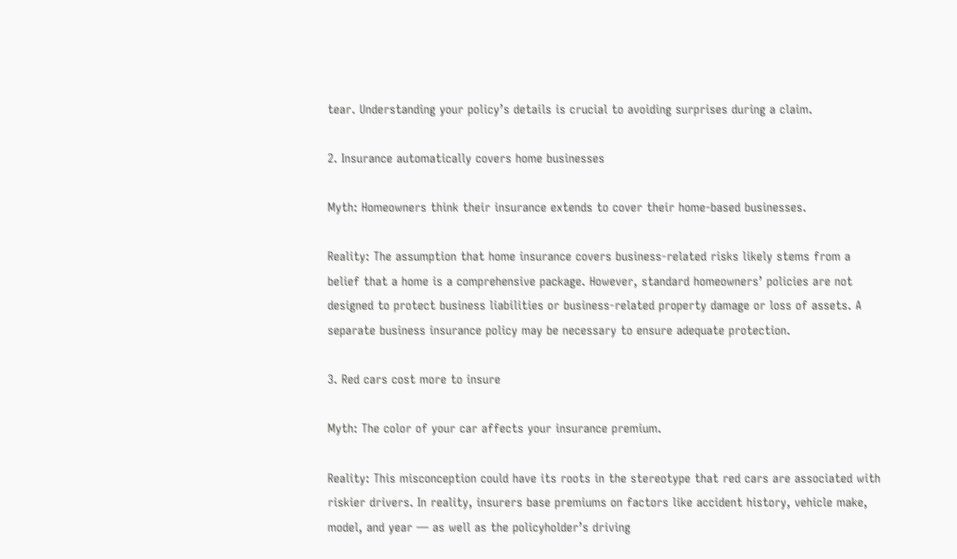tear. Understanding your policy’s details is crucial to avoiding surprises during a claim.

2. Insurance automatically covers home businesses

Myth: Homeowners think their insurance extends to cover their home-based businesses.

Reality: The assumption that home insurance covers business-related risks likely stems from a belief that a home is a comprehensive package. However, standard homeowners’ policies are not designed to protect business liabilities or business-related property damage or loss of assets. A separate business insurance policy may be necessary to ensure adequate protection.

3. Red cars cost more to insure

Myth: The color of your car affects your insurance premium.

Reality: This misconception could have its roots in the stereotype that red cars are associated with riskier drivers. In reality, insurers base premiums on factors like accident history, vehicle make, model, and year — as well as the policyholder’s driving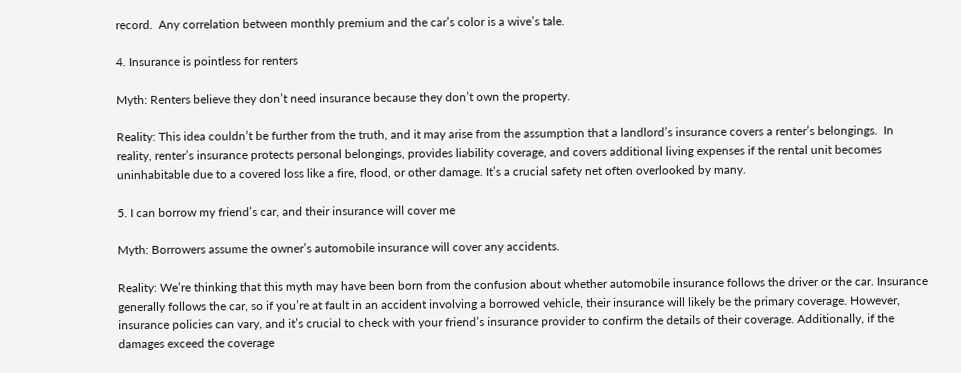record.  Any correlation between monthly premium and the car’s color is a wive’s tale.

4. Insurance is pointless for renters

Myth: Renters believe they don’t need insurance because they don’t own the property.

Reality: This idea couldn’t be further from the truth, and it may arise from the assumption that a landlord’s insurance covers a renter’s belongings.  In reality, renter’s insurance protects personal belongings, provides liability coverage, and covers additional living expenses if the rental unit becomes uninhabitable due to a covered loss like a fire, flood, or other damage. It’s a crucial safety net often overlooked by many.

5. I can borrow my friend’s car, and their insurance will cover me

Myth: Borrowers assume the owner’s automobile insurance will cover any accidents.

Reality: We’re thinking that this myth may have been born from the confusion about whether automobile insurance follows the driver or the car. Insurance generally follows the car, so if you’re at fault in an accident involving a borrowed vehicle, their insurance will likely be the primary coverage. However, insurance policies can vary, and it’s crucial to check with your friend’s insurance provider to confirm the details of their coverage. Additionally, if the damages exceed the coverage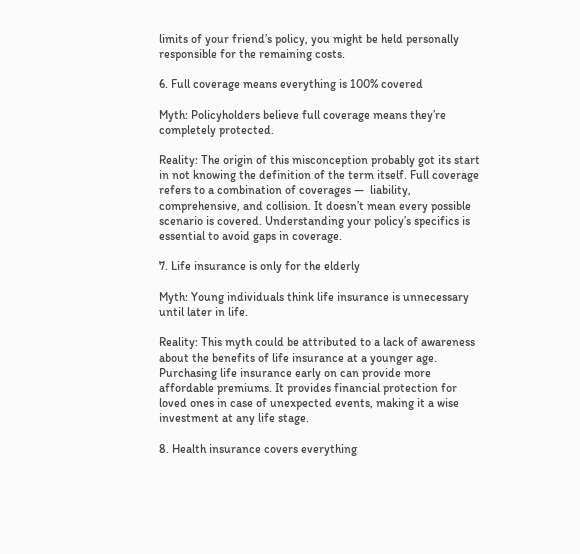limits of your friend’s policy, you might be held personally responsible for the remaining costs.

6. Full coverage means everything is 100% covered

Myth: Policyholders believe full coverage means they’re completely protected.

Reality: The origin of this misconception probably got its start in not knowing the definition of the term itself. Full coverage refers to a combination of coverages —  liability, comprehensive, and collision. It doesn’t mean every possible scenario is covered. Understanding your policy’s specifics is essential to avoid gaps in coverage.

7. Life insurance is only for the elderly

Myth: Young individuals think life insurance is unnecessary until later in life.

Reality: This myth could be attributed to a lack of awareness about the benefits of life insurance at a younger age. Purchasing life insurance early on can provide more affordable premiums. It provides financial protection for loved ones in case of unexpected events, making it a wise investment at any life stage.

8. Health insurance covers everything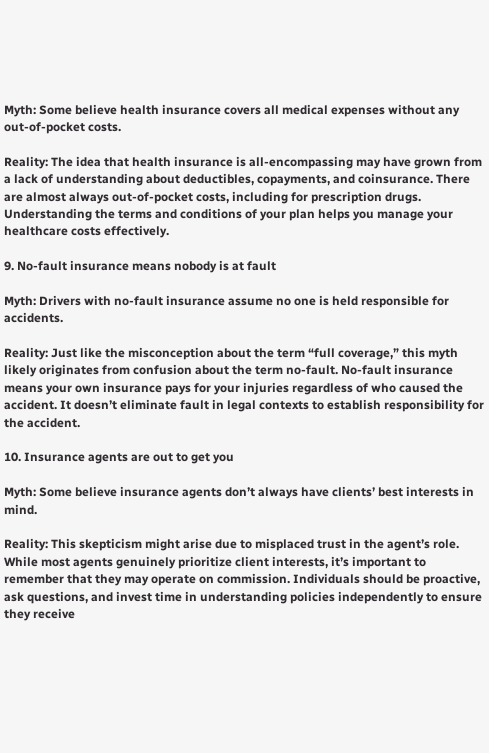Myth: Some believe health insurance covers all medical expenses without any out-of-pocket costs.

Reality: The idea that health insurance is all-encompassing may have grown from a lack of understanding about deductibles, copayments, and coinsurance. There are almost always out-of-pocket costs, including for prescription drugs. Understanding the terms and conditions of your plan helps you manage your healthcare costs effectively.

9. No-fault insurance means nobody is at fault

Myth: Drivers with no-fault insurance assume no one is held responsible for accidents.

Reality: Just like the misconception about the term “full coverage,” this myth likely originates from confusion about the term no-fault. No-fault insurance means your own insurance pays for your injuries regardless of who caused the accident. It doesn’t eliminate fault in legal contexts to establish responsibility for the accident.

10. Insurance agents are out to get you

Myth: Some believe insurance agents don’t always have clients’ best interests in mind.

Reality: This skepticism might arise due to misplaced trust in the agent’s role. While most agents genuinely prioritize client interests, it’s important to remember that they may operate on commission. Individuals should be proactive, ask questions, and invest time in understanding policies independently to ensure they receive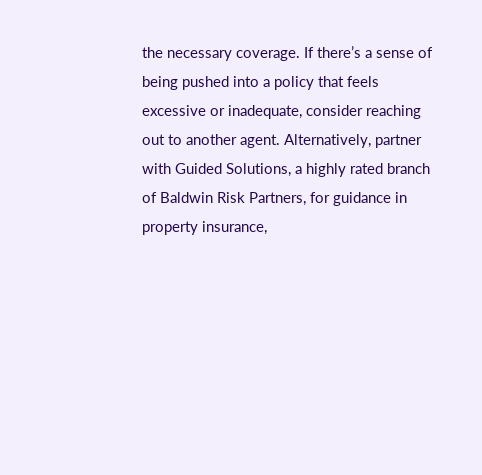the necessary coverage. If there’s a sense of being pushed into a policy that feels excessive or inadequate, consider reaching out to another agent. Alternatively, partner with Guided Solutions, a highly rated branch of Baldwin Risk Partners, for guidance in property insurance,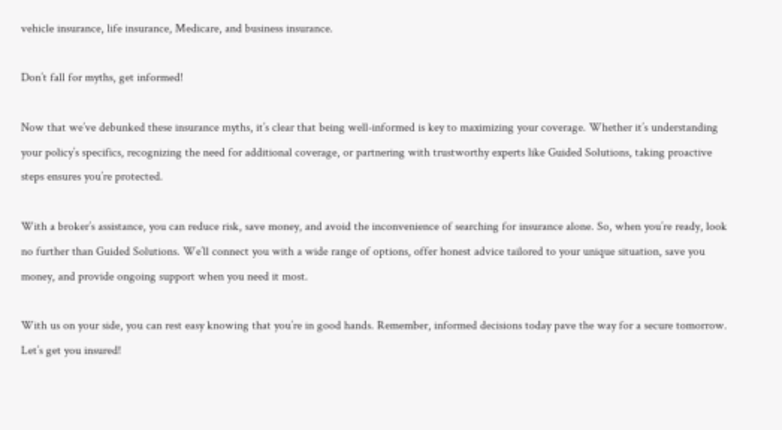vehicle insurance, life insurance, Medicare, and business insurance.

Don’t fall for myths, get informed!

Now that we’ve debunked these insurance myths, it’s clear that being well-informed is key to maximizing your coverage. Whether it’s understanding your policy’s specifics, recognizing the need for additional coverage, or partnering with trustworthy experts like Guided Solutions, taking proactive steps ensures you’re protected.

With a broker’s assistance, you can reduce risk, save money, and avoid the inconvenience of searching for insurance alone. So, when you’re ready, look no further than Guided Solutions. We’ll connect you with a wide range of options, offer honest advice tailored to your unique situation, save you money, and provide ongoing support when you need it most.

With us on your side, you can rest easy knowing that you’re in good hands. Remember, informed decisions today pave the way for a secure tomorrow. Let’s get you insured!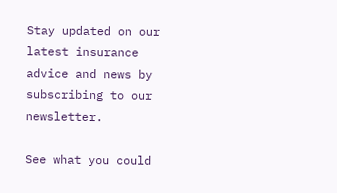Stay updated on our latest insurance advice and news by subscribing to our newsletter.

See what you could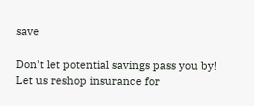save

Don't let potential savings pass you by! Let us reshop insurance for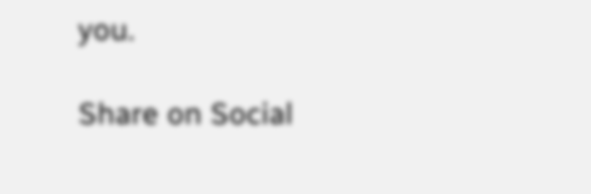you.

Share on Social